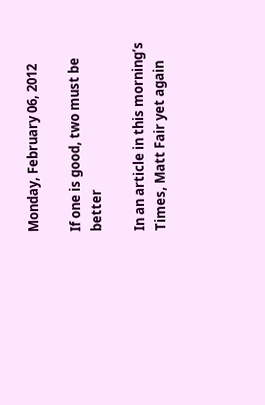Monday, February 06, 2012

If one is good, two must be better

In an article in this morning’s Times, Matt Fair yet again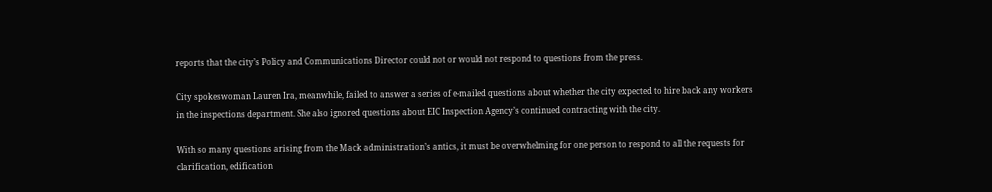reports that the city’s Policy and Communications Director could not or would not respond to questions from the press.

City spokeswoman Lauren Ira, meanwhile, failed to answer a series of e-mailed questions about whether the city expected to hire back any workers in the inspections department. She also ignored questions about EIC Inspection Agency’s continued contracting with the city.

With so many questions arising from the Mack administration’s antics, it must be overwhelming for one person to respond to all the requests for clarification, edification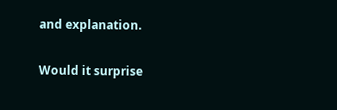and explanation.

Would it surprise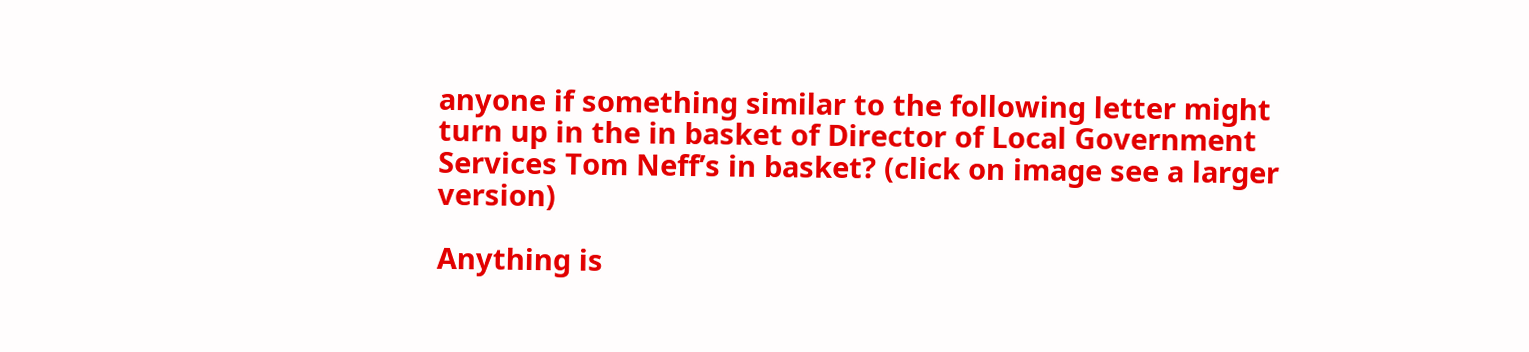anyone if something similar to the following letter might turn up in the in basket of Director of Local Government Services Tom Neff’s in basket? (click on image see a larger version)

Anything is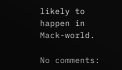likely to happen in Mack-world.

No comments: